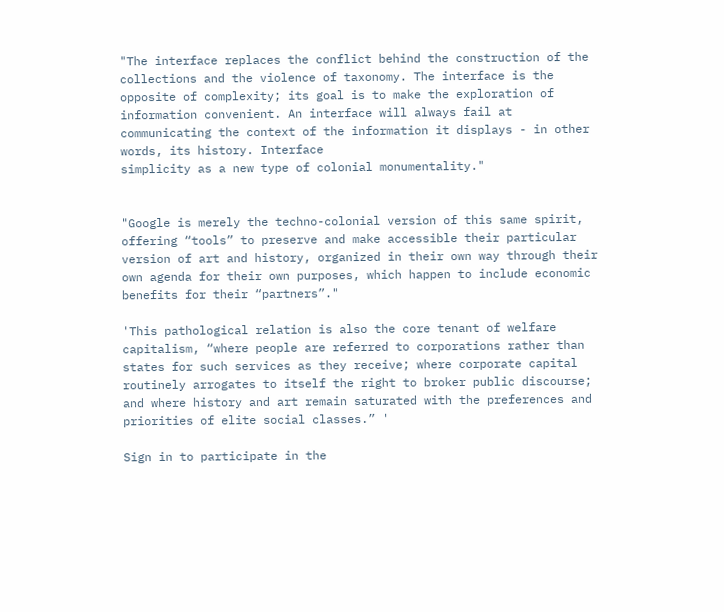"The interface replaces the conflict behind the construction of the collections and the violence of taxonomy. The interface is the opposite of complexity; its goal is to make the exploration of information convenient. An interface will always fail at communicating the context of the information it displays - in other words, its history. Interface
simplicity as a new type of colonial monumentality."


"Google is merely the techno-colonial version of this same spirit, offering “tools” to preserve and make accessible their particular version of art and history, organized in their own way through their own agenda for their own purposes, which happen to include economic benefits for their “partners”."

'This pathological relation is also the core tenant of welfare capitalism, “where people are referred to corporations rather than states for such services as they receive; where corporate capital routinely arrogates to itself the right to broker public discourse; and where history and art remain saturated with the preferences and priorities of elite social classes.” '

Sign in to participate in the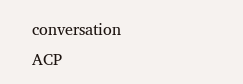conversation
ACP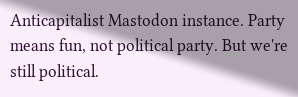Anticapitalist Mastodon instance. Party means fun, not political party. But we're still political.